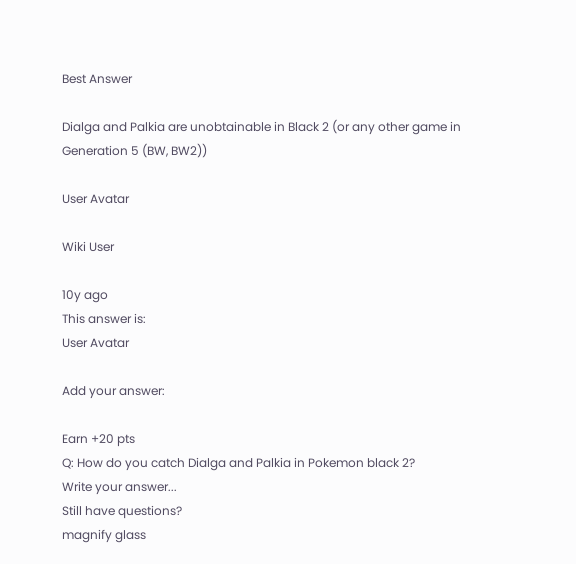Best Answer

Dialga and Palkia are unobtainable in Black 2 (or any other game in Generation 5 (BW, BW2))

User Avatar

Wiki User

10y ago
This answer is:
User Avatar

Add your answer:

Earn +20 pts
Q: How do you catch Dialga and Palkia in Pokemon black 2?
Write your answer...
Still have questions?
magnify glass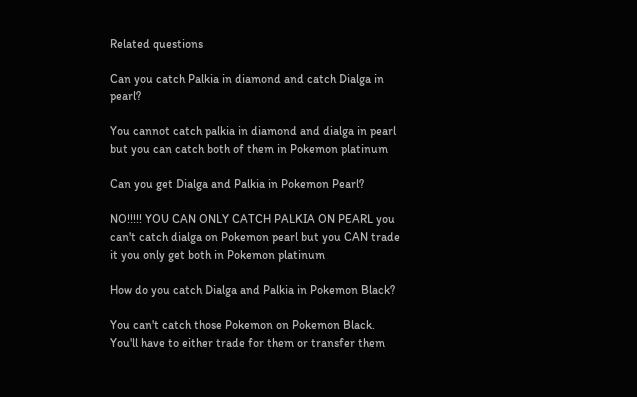Related questions

Can you catch Palkia in diamond and catch Dialga in pearl?

You cannot catch palkia in diamond and dialga in pearl but you can catch both of them in Pokemon platinum

Can you get Dialga and Palkia in Pokemon Pearl?

NO!!!!! YOU CAN ONLY CATCH PALKIA ON PEARL you can't catch dialga on Pokemon pearl but you CAN trade it you only get both in Pokemon platinum

How do you catch Dialga and Palkia in Pokemon Black?

You can't catch those Pokemon on Pokemon Black. You'll have to either trade for them or transfer them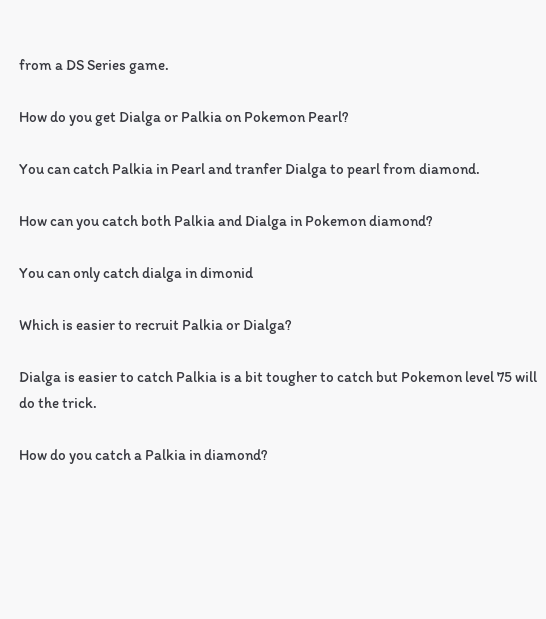from a DS Series game.

How do you get Dialga or Palkia on Pokemon Pearl?

You can catch Palkia in Pearl and tranfer Dialga to pearl from diamond.

How can you catch both Palkia and Dialga in Pokemon diamond?

You can only catch dialga in dimonid

Which is easier to recruit Palkia or Dialga?

Dialga is easier to catch Palkia is a bit tougher to catch but Pokemon level 75 will do the trick.

How do you catch a Palkia in diamond?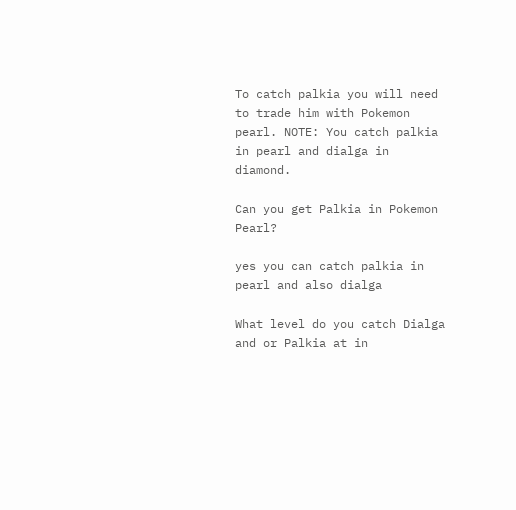To catch palkia you will need to trade him with Pokemon pearl. NOTE: You catch palkia in pearl and dialga in diamond.

Can you get Palkia in Pokemon Pearl?

yes you can catch palkia in pearl and also dialga

What level do you catch Dialga and or Palkia at in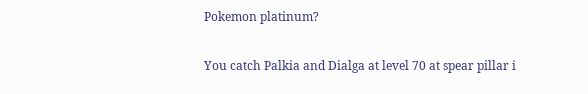Pokemon platinum?

You catch Palkia and Dialga at level 70 at spear pillar i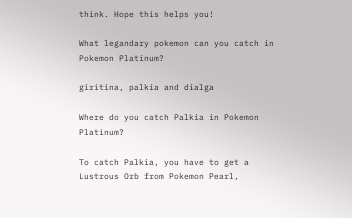think. Hope this helps you!

What legandary pokemon can you catch in Pokemon Platinum?

giritina, palkia and dialga

Where do you catch Palkia in Pokemon Platinum?

To catch Palkia, you have to get a Lustrous Orb from Pokemon Pearl,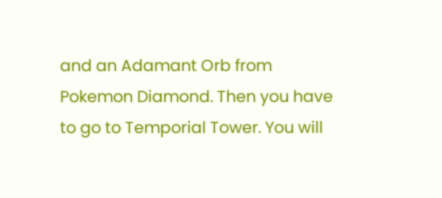and an Adamant Orb from Pokemon Diamond. Then you have to go to Temporial Tower. You will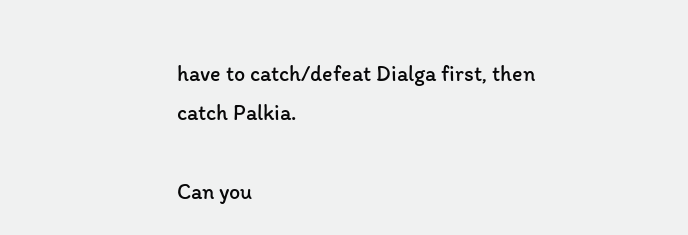have to catch/defeat Dialga first, then catch Palkia.

Can you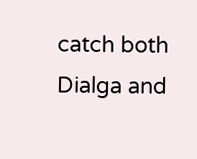catch both Dialga and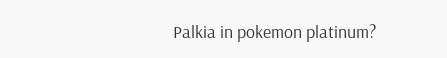Palkia in pokemon platinum?